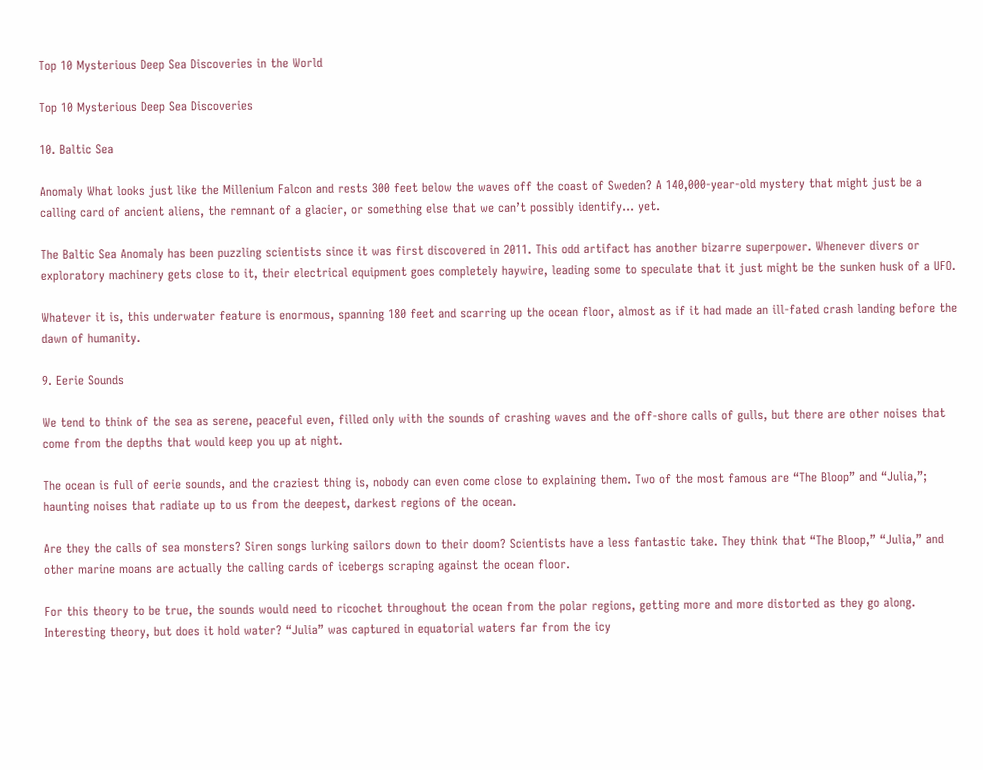Top 10 Mysterious Deep Sea Discoveries in the World

Top 10 Mysterious Deep Sea Discoveries

10. Baltic Sea

Anomaly What looks just like the Millenium Falcon and rests 300 feet below the waves off the coast of Sweden? A 140,000-year-old mystery that might just be a calling card of ancient aliens, the remnant of a glacier, or something else that we can’t possibly identify… yet.

The Baltic Sea Anomaly has been puzzling scientists since it was first discovered in 2011. This odd artifact has another bizarre superpower. Whenever divers or exploratory machinery gets close to it, their electrical equipment goes completely haywire, leading some to speculate that it just might be the sunken husk of a UFO.

Whatever it is, this underwater feature is enormous, spanning 180 feet and scarring up the ocean floor, almost as if it had made an ill-fated crash landing before the dawn of humanity.

9. Eerie Sounds

We tend to think of the sea as serene, peaceful even, filled only with the sounds of crashing waves and the off-shore calls of gulls, but there are other noises that come from the depths that would keep you up at night.

The ocean is full of eerie sounds, and the craziest thing is, nobody can even come close to explaining them. Two of the most famous are “The Bloop” and “Julia,”; haunting noises that radiate up to us from the deepest, darkest regions of the ocean.

Are they the calls of sea monsters? Siren songs lurking sailors down to their doom? Scientists have a less fantastic take. They think that “The Bloop,” “Julia,” and other marine moans are actually the calling cards of icebergs scraping against the ocean floor.

For this theory to be true, the sounds would need to ricochet throughout the ocean from the polar regions, getting more and more distorted as they go along. Interesting theory, but does it hold water? “Julia” was captured in equatorial waters far from the icy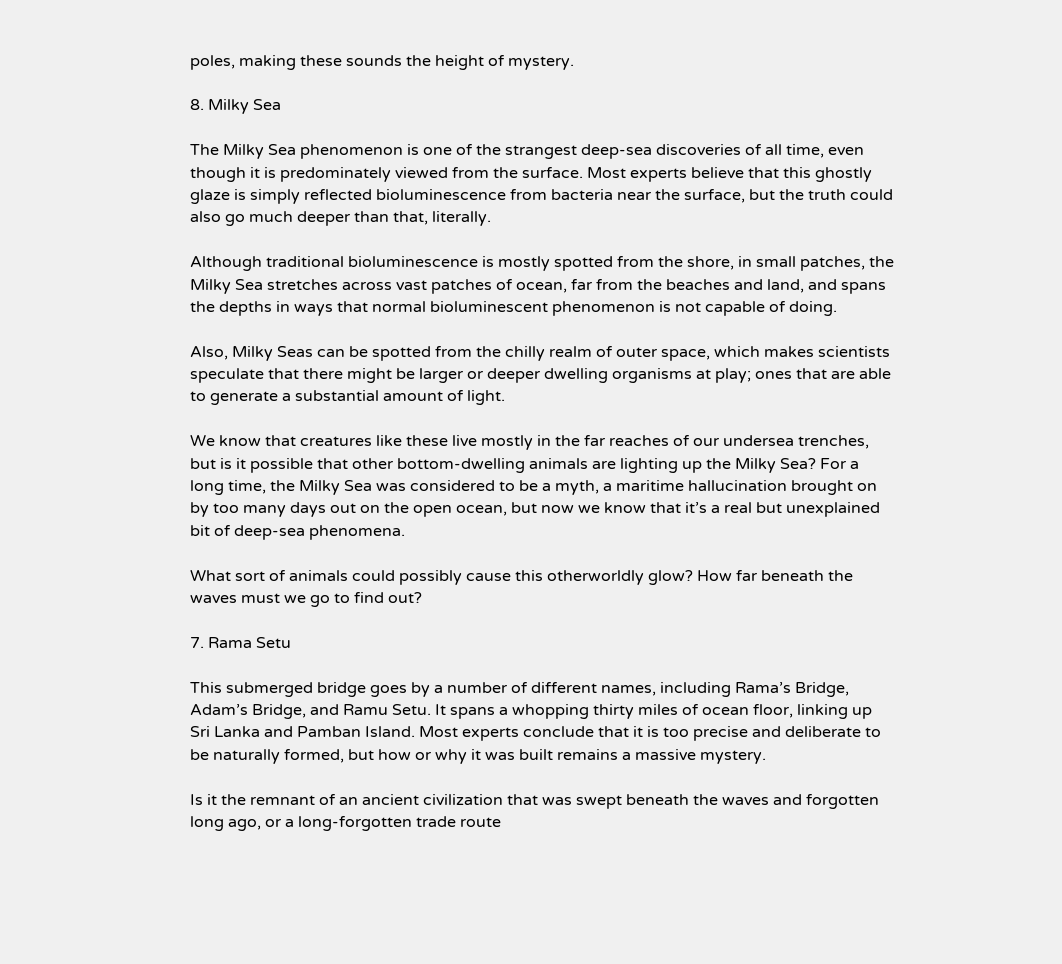poles, making these sounds the height of mystery.

8. Milky Sea

The Milky Sea phenomenon is one of the strangest deep-sea discoveries of all time, even though it is predominately viewed from the surface. Most experts believe that this ghostly glaze is simply reflected bioluminescence from bacteria near the surface, but the truth could also go much deeper than that, literally.

Although traditional bioluminescence is mostly spotted from the shore, in small patches, the Milky Sea stretches across vast patches of ocean, far from the beaches and land, and spans the depths in ways that normal bioluminescent phenomenon is not capable of doing.

Also, Milky Seas can be spotted from the chilly realm of outer space, which makes scientists speculate that there might be larger or deeper dwelling organisms at play; ones that are able to generate a substantial amount of light.

We know that creatures like these live mostly in the far reaches of our undersea trenches, but is it possible that other bottom-dwelling animals are lighting up the Milky Sea? For a long time, the Milky Sea was considered to be a myth, a maritime hallucination brought on by too many days out on the open ocean, but now we know that it’s a real but unexplained bit of deep-sea phenomena.

What sort of animals could possibly cause this otherworldly glow? How far beneath the waves must we go to find out?

7. Rama Setu

This submerged bridge goes by a number of different names, including Rama’s Bridge, Adam’s Bridge, and Ramu Setu. It spans a whopping thirty miles of ocean floor, linking up Sri Lanka and Pamban Island. Most experts conclude that it is too precise and deliberate to be naturally formed, but how or why it was built remains a massive mystery.

Is it the remnant of an ancient civilization that was swept beneath the waves and forgotten long ago, or a long-forgotten trade route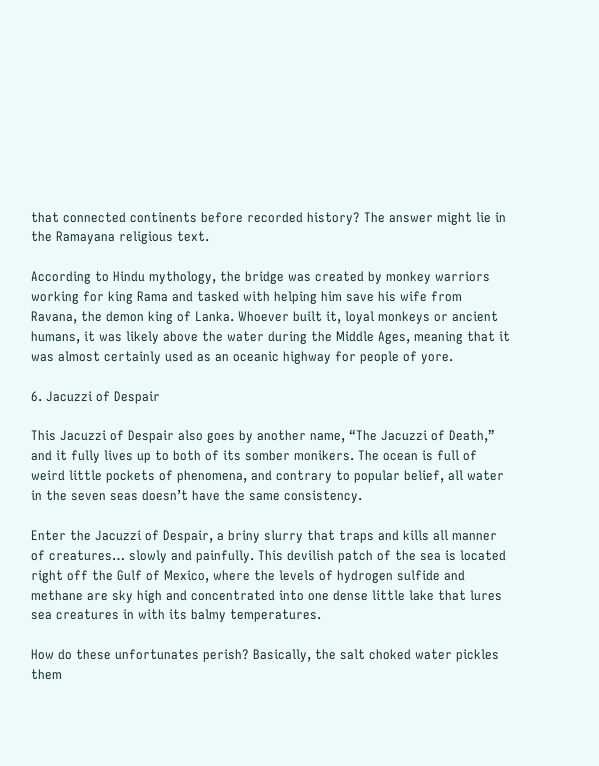that connected continents before recorded history? The answer might lie in the Ramayana religious text.

According to Hindu mythology, the bridge was created by monkey warriors working for king Rama and tasked with helping him save his wife from Ravana, the demon king of Lanka. Whoever built it, loyal monkeys or ancient humans, it was likely above the water during the Middle Ages, meaning that it was almost certainly used as an oceanic highway for people of yore.

6. Jacuzzi of Despair

This Jacuzzi of Despair also goes by another name, “The Jacuzzi of Death,” and it fully lives up to both of its somber monikers. The ocean is full of weird little pockets of phenomena, and contrary to popular belief, all water in the seven seas doesn’t have the same consistency.

Enter the Jacuzzi of Despair, a briny slurry that traps and kills all manner of creatures… slowly and painfully. This devilish patch of the sea is located right off the Gulf of Mexico, where the levels of hydrogen sulfide and methane are sky high and concentrated into one dense little lake that lures sea creatures in with its balmy temperatures.

How do these unfortunates perish? Basically, the salt choked water pickles them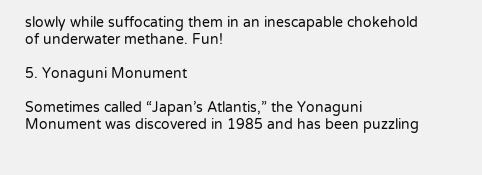slowly while suffocating them in an inescapable chokehold of underwater methane. Fun!

5. Yonaguni Monument

Sometimes called “Japan’s Atlantis,” the Yonaguni Monument was discovered in 1985 and has been puzzling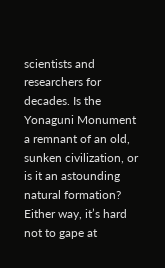scientists and researchers for decades. Is the Yonaguni Monument a remnant of an old, sunken civilization, or is it an astounding natural formation? Either way, it’s hard not to gape at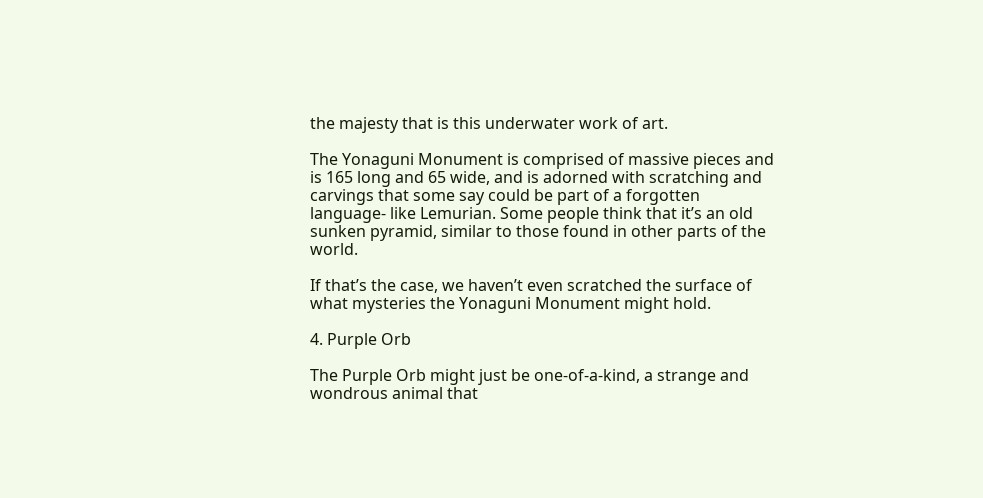the majesty that is this underwater work of art.

The Yonaguni Monument is comprised of massive pieces and is 165 long and 65 wide, and is adorned with scratching and carvings that some say could be part of a forgotten language- like Lemurian. Some people think that it’s an old sunken pyramid, similar to those found in other parts of the world.

If that’s the case, we haven’t even scratched the surface of what mysteries the Yonaguni Monument might hold.

4. Purple Orb

The Purple Orb might just be one-of-a-kind, a strange and wondrous animal that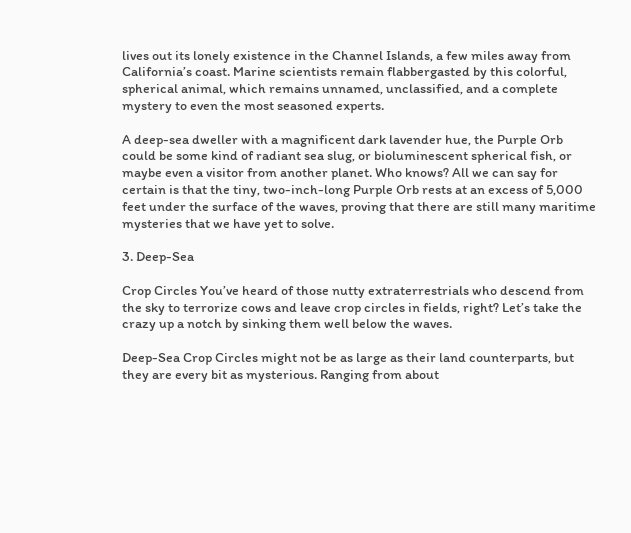lives out its lonely existence in the Channel Islands, a few miles away from California’s coast. Marine scientists remain flabbergasted by this colorful, spherical animal, which remains unnamed, unclassified, and a complete mystery to even the most seasoned experts.

A deep-sea dweller with a magnificent dark lavender hue, the Purple Orb could be some kind of radiant sea slug, or bioluminescent spherical fish, or maybe even a visitor from another planet. Who knows? All we can say for certain is that the tiny, two-inch-long Purple Orb rests at an excess of 5,000 feet under the surface of the waves, proving that there are still many maritime mysteries that we have yet to solve.

3. Deep-Sea

Crop Circles You’ve heard of those nutty extraterrestrials who descend from the sky to terrorize cows and leave crop circles in fields, right? Let’s take the crazy up a notch by sinking them well below the waves.

Deep-Sea Crop Circles might not be as large as their land counterparts, but they are every bit as mysterious. Ranging from about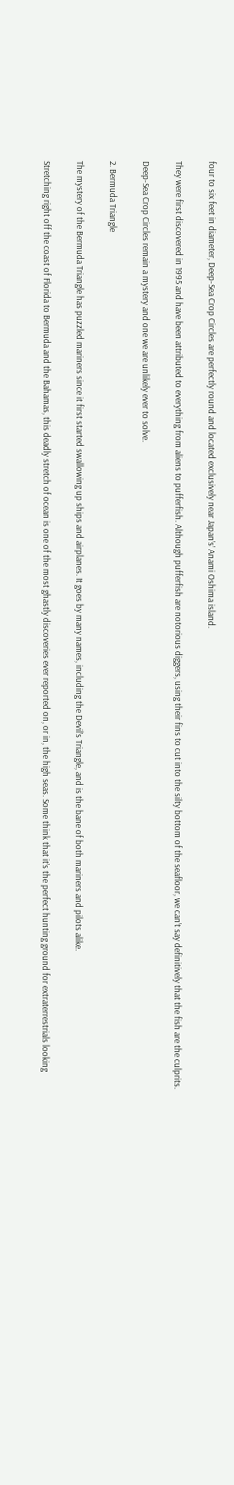four to six feet in diameter, Deep-Sea Crop Circles are perfectly round and located exclusively near Japan’s’ Anami Oshima island.

They were first discovered in 1995 and have been attributed to everything from aliens to pufferfish. Although pufferfish are notorious diggers, using their fins to cut into the silty bottom of the seafloor, we can’t say definitively that the fish are the culprits.

Deep-Sea Crop Circles remain a mystery and one we are unlikely ever to solve.

2. Bermuda Triangle

The mystery of the Bermuda Triangle has puzzled mariners since it first started swallowing up ships and airplanes. It goes by many names, including the Devil’s Triangle, and is the bane of both mariners and pilots alike.

Stretching right off the coast of Florida to Bermuda and the Bahamas, this deadly stretch of ocean is one of the most ghastly discoveries ever reported on, or in, the high seas. Some think that it’s the perfect hunting ground for extraterrestrials looking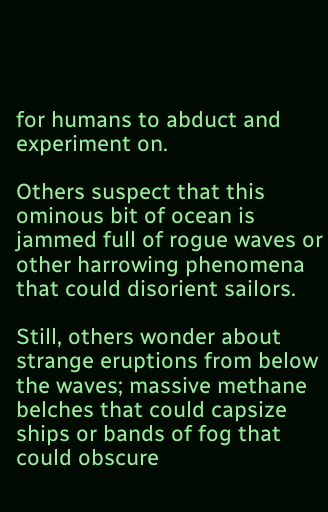for humans to abduct and experiment on.

Others suspect that this ominous bit of ocean is jammed full of rogue waves or other harrowing phenomena that could disorient sailors.

Still, others wonder about strange eruptions from below the waves; massive methane belches that could capsize ships or bands of fog that could obscure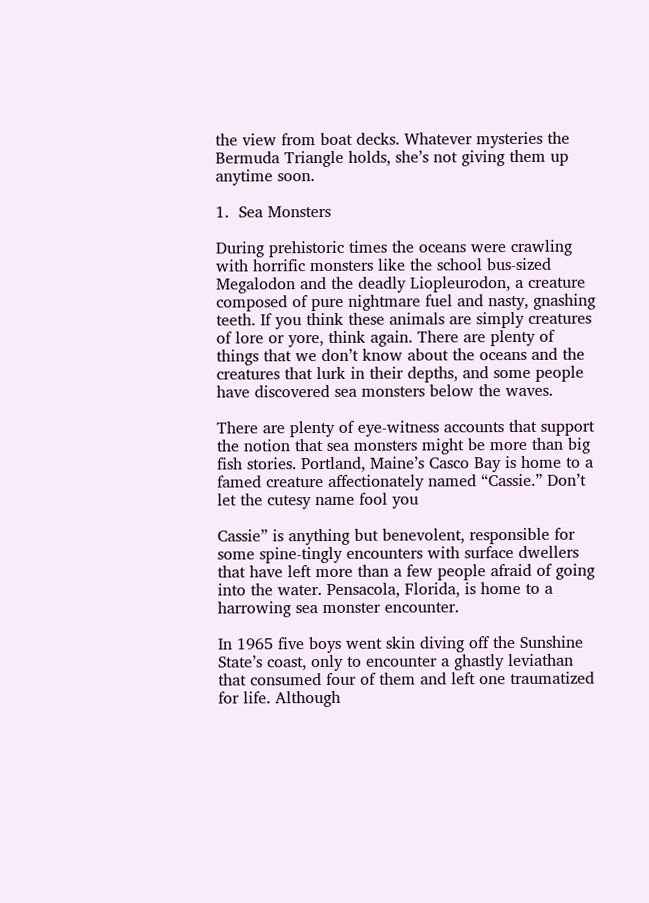the view from boat decks. Whatever mysteries the Bermuda Triangle holds, she’s not giving them up anytime soon.

1.  Sea Monsters

During prehistoric times the oceans were crawling with horrific monsters like the school bus-sized Megalodon and the deadly Liopleurodon, a creature composed of pure nightmare fuel and nasty, gnashing teeth. If you think these animals are simply creatures of lore or yore, think again. There are plenty of things that we don’t know about the oceans and the creatures that lurk in their depths, and some people have discovered sea monsters below the waves.

There are plenty of eye-witness accounts that support the notion that sea monsters might be more than big fish stories. Portland, Maine’s Casco Bay is home to a famed creature affectionately named “Cassie.” Don’t let the cutesy name fool you

Cassie” is anything but benevolent, responsible for some spine-tingly encounters with surface dwellers that have left more than a few people afraid of going into the water. Pensacola, Florida, is home to a harrowing sea monster encounter.

In 1965 five boys went skin diving off the Sunshine State’s coast, only to encounter a ghastly leviathan that consumed four of them and left one traumatized for life. Although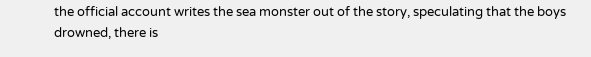the official account writes the sea monster out of the story, speculating that the boys drowned, there is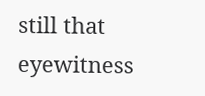still that eyewitness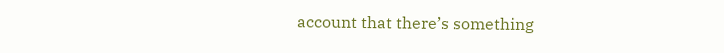account that there’s something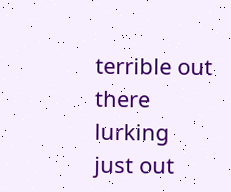terrible out there lurking just out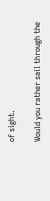of sight.

Would you rather sail through the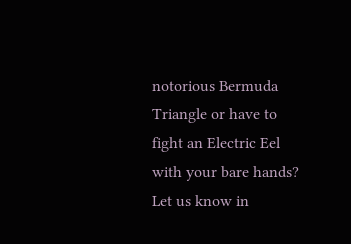notorious Bermuda Triangle or have to fight an Electric Eel with your bare hands? Let us know in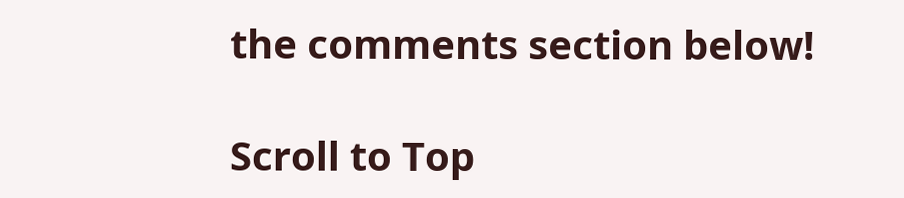the comments section below!

Scroll to Top